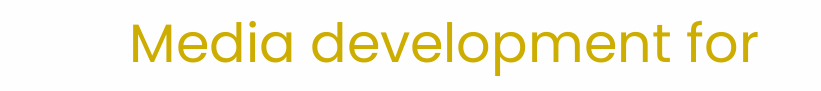Media development for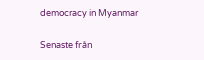democracy in Myanmar

Senaste från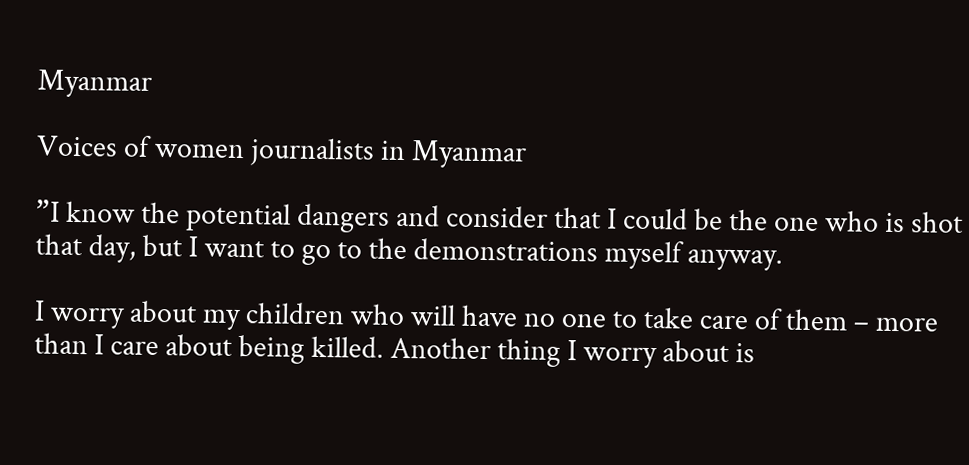Myanmar

Voices of women journalists in Myanmar

”I know the potential dangers and consider that I could be the one who is shot that day, but I want to go to the demonstrations myself anyway.

I worry about my children who will have no one to take care of them – more than I care about being killed. Another thing I worry about is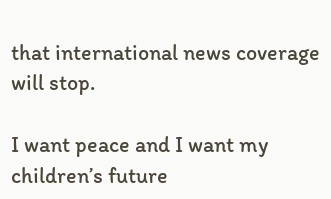that international news coverage will stop.

I want peace and I want my children’s future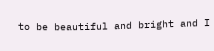to be beautiful and bright and I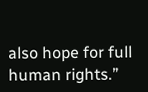also hope for full human rights.”